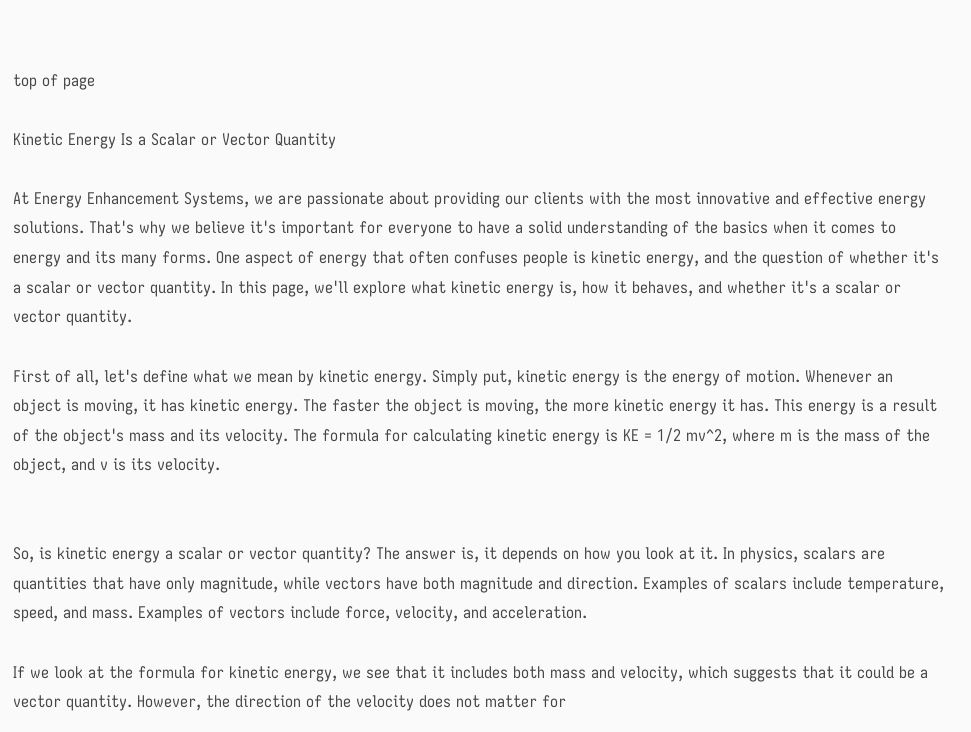top of page

Kinetic Energy Is a Scalar or Vector Quantity

At Energy Enhancement Systems, we are passionate about providing our clients with the most innovative and effective energy solutions. That's why we believe it's important for everyone to have a solid understanding of the basics when it comes to energy and its many forms. One aspect of energy that often confuses people is kinetic energy, and the question of whether it's a scalar or vector quantity. In this page, we'll explore what kinetic energy is, how it behaves, and whether it's a scalar or vector quantity.

First of all, let's define what we mean by kinetic energy. Simply put, kinetic energy is the energy of motion. Whenever an object is moving, it has kinetic energy. The faster the object is moving, the more kinetic energy it has. This energy is a result of the object's mass and its velocity. The formula for calculating kinetic energy is KE = 1/2 mv^2, where m is the mass of the object, and v is its velocity.


So, is kinetic energy a scalar or vector quantity? The answer is, it depends on how you look at it. In physics, scalars are quantities that have only magnitude, while vectors have both magnitude and direction. Examples of scalars include temperature, speed, and mass. Examples of vectors include force, velocity, and acceleration.

If we look at the formula for kinetic energy, we see that it includes both mass and velocity, which suggests that it could be a vector quantity. However, the direction of the velocity does not matter for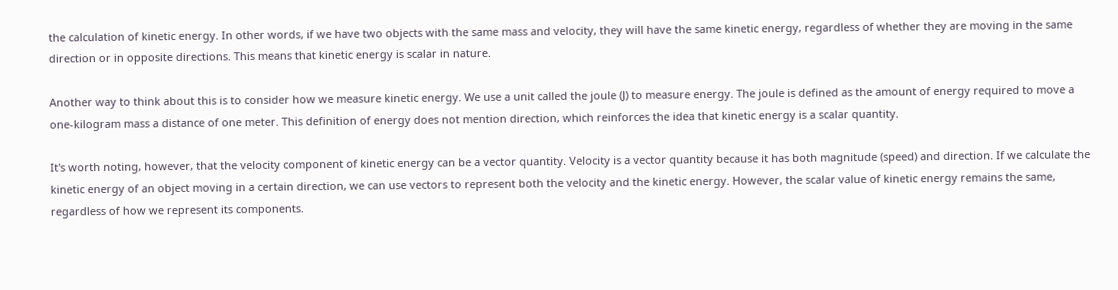the calculation of kinetic energy. In other words, if we have two objects with the same mass and velocity, they will have the same kinetic energy, regardless of whether they are moving in the same direction or in opposite directions. This means that kinetic energy is scalar in nature.

Another way to think about this is to consider how we measure kinetic energy. We use a unit called the joule (J) to measure energy. The joule is defined as the amount of energy required to move a one-kilogram mass a distance of one meter. This definition of energy does not mention direction, which reinforces the idea that kinetic energy is a scalar quantity.

It's worth noting, however, that the velocity component of kinetic energy can be a vector quantity. Velocity is a vector quantity because it has both magnitude (speed) and direction. If we calculate the kinetic energy of an object moving in a certain direction, we can use vectors to represent both the velocity and the kinetic energy. However, the scalar value of kinetic energy remains the same, regardless of how we represent its components.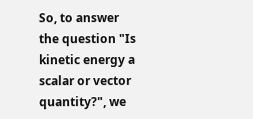So, to answer the question "Is kinetic energy a scalar or vector quantity?", we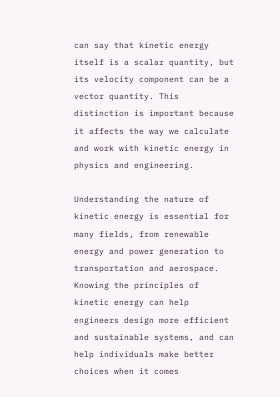can say that kinetic energy itself is a scalar quantity, but its velocity component can be a vector quantity. This distinction is important because it affects the way we calculate and work with kinetic energy in physics and engineering.

Understanding the nature of kinetic energy is essential for many fields, from renewable energy and power generation to transportation and aerospace. Knowing the principles of kinetic energy can help engineers design more efficient and sustainable systems, and can help individuals make better choices when it comes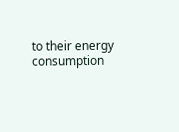to their energy consumption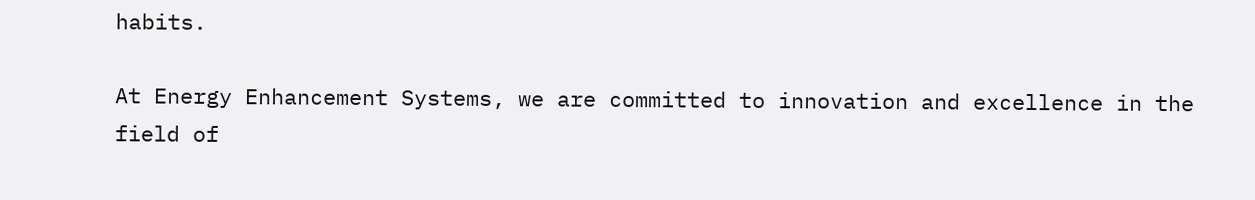habits.

At Energy Enhancement Systems, we are committed to innovation and excellence in the field of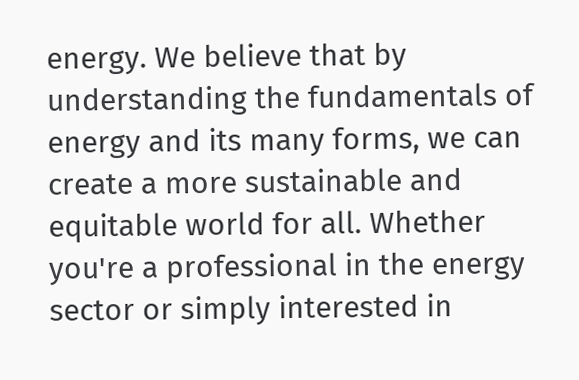energy. We believe that by understanding the fundamentals of energy and its many forms, we can create a more sustainable and equitable world for all. Whether you're a professional in the energy sector or simply interested in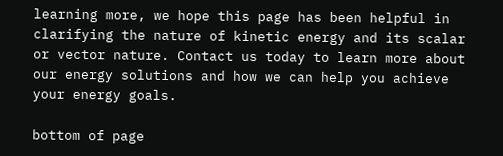learning more, we hope this page has been helpful in clarifying the nature of kinetic energy and its scalar or vector nature. Contact us today to learn more about our energy solutions and how we can help you achieve your energy goals.

bottom of page